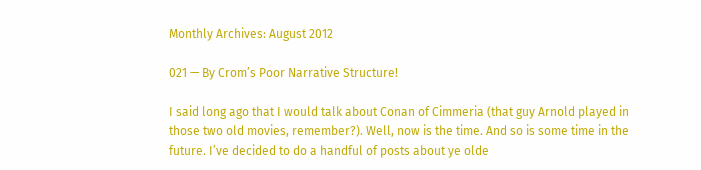Monthly Archives: August 2012

021 — By Crom’s Poor Narrative Structure!

I said long ago that I would talk about Conan of Cimmeria (that guy Arnold played in those two old movies, remember?). Well, now is the time. And so is some time in the future. I’ve decided to do a handful of posts about ye olde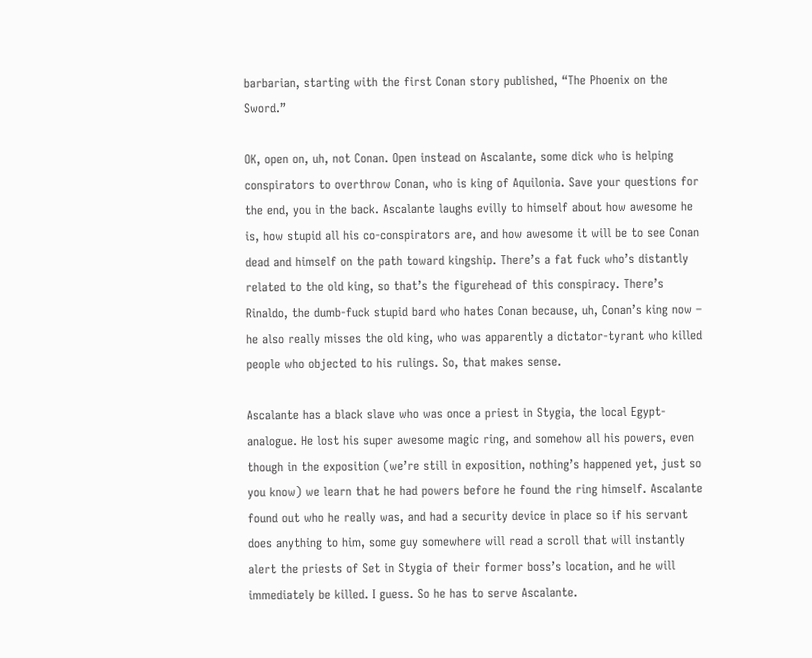barbarian, starting with the first Conan story published, “The Phoenix on the Sword.”

OK, open on, uh, not Conan. Open instead on Ascalante, some dick who is helping conspirators to overthrow Conan, who is king of Aquilonia. Save your questions for the end, you in the back. Ascalante laughs evilly to himself about how awesome he is, how stupid all his co-conspirators are, and how awesome it will be to see Conan dead and himself on the path toward kingship. There’s a fat fuck who’s distantly related to the old king, so that’s the figurehead of this conspiracy. There’s Rinaldo, the dumb-fuck stupid bard who hates Conan because, uh, Conan’s king now – he also really misses the old king, who was apparently a dictator-tyrant who killed people who objected to his rulings. So, that makes sense.

Ascalante has a black slave who was once a priest in Stygia, the local Egypt-analogue. He lost his super awesome magic ring, and somehow all his powers, even though in the exposition (we’re still in exposition, nothing’s happened yet, just so you know) we learn that he had powers before he found the ring himself. Ascalante found out who he really was, and had a security device in place so if his servant does anything to him, some guy somewhere will read a scroll that will instantly alert the priests of Set in Stygia of their former boss’s location, and he will immediately be killed. I guess. So he has to serve Ascalante.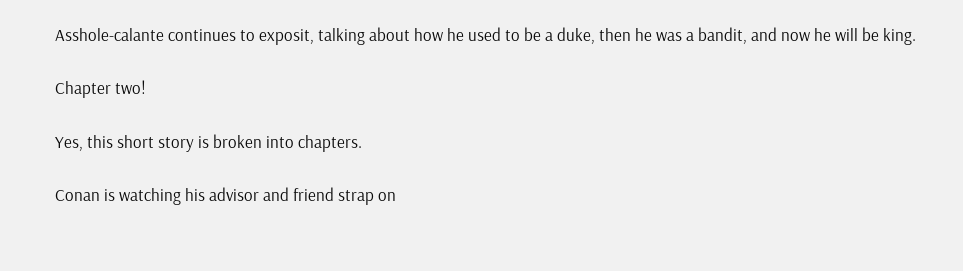Asshole-calante continues to exposit, talking about how he used to be a duke, then he was a bandit, and now he will be king.

Chapter two!

Yes, this short story is broken into chapters.

Conan is watching his advisor and friend strap on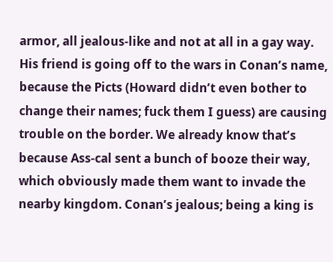armor, all jealous-like and not at all in a gay way. His friend is going off to the wars in Conan’s name, because the Picts (Howard didn’t even bother to change their names; fuck them I guess) are causing trouble on the border. We already know that’s because Ass-cal sent a bunch of booze their way, which obviously made them want to invade the nearby kingdom. Conan’s jealous; being a king is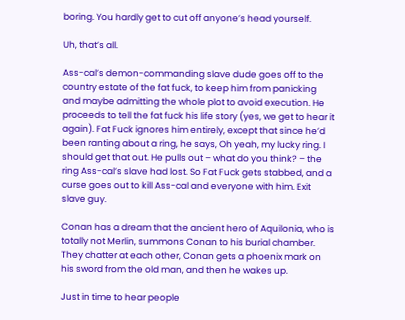boring. You hardly get to cut off anyone’s head yourself.

Uh, that’s all.

Ass-cal’s demon-commanding slave dude goes off to the country estate of the fat fuck, to keep him from panicking and maybe admitting the whole plot to avoid execution. He proceeds to tell the fat fuck his life story (yes, we get to hear it again). Fat Fuck ignores him entirely, except that since he’d been ranting about a ring, he says, Oh yeah, my lucky ring. I should get that out. He pulls out – what do you think? – the ring Ass-cal’s slave had lost. So Fat Fuck gets stabbed, and a curse goes out to kill Ass-cal and everyone with him. Exit slave guy.

Conan has a dream that the ancient hero of Aquilonia, who is totally not Merlin, summons Conan to his burial chamber. They chatter at each other, Conan gets a phoenix mark on his sword from the old man, and then he wakes up.

Just in time to hear people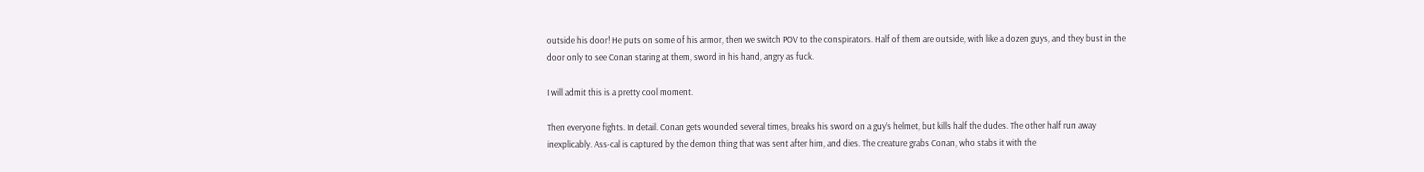outside his door! He puts on some of his armor, then we switch POV to the conspirators. Half of them are outside, with like a dozen guys, and they bust in the door only to see Conan staring at them, sword in his hand, angry as fuck.

I will admit this is a pretty cool moment.

Then everyone fights. In detail. Conan gets wounded several times, breaks his sword on a guy’s helmet, but kills half the dudes. The other half run away inexplicably. Ass-cal is captured by the demon thing that was sent after him, and dies. The creature grabs Conan, who stabs it with the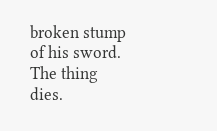broken stump of his sword. The thing dies.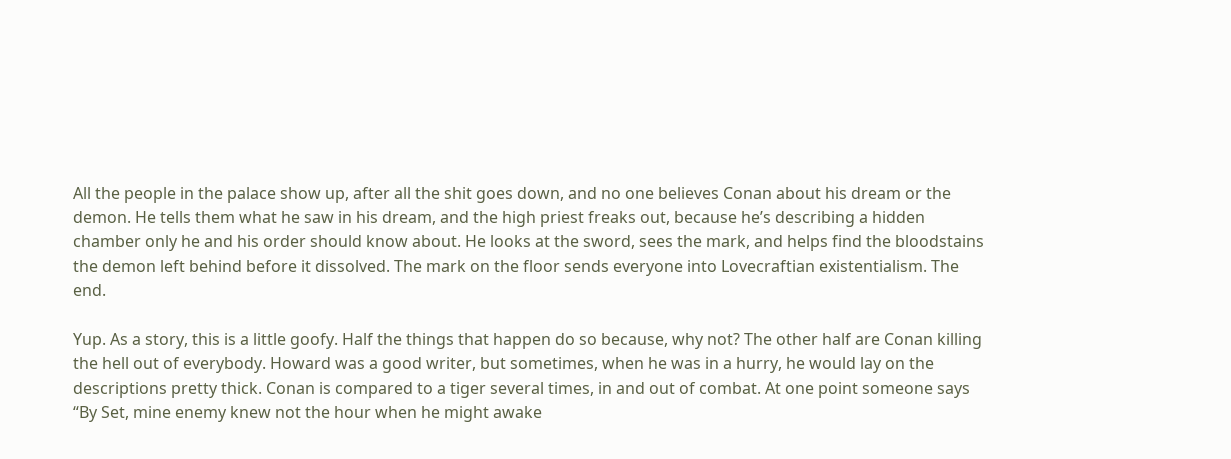All the people in the palace show up, after all the shit goes down, and no one believes Conan about his dream or the demon. He tells them what he saw in his dream, and the high priest freaks out, because he’s describing a hidden chamber only he and his order should know about. He looks at the sword, sees the mark, and helps find the bloodstains the demon left behind before it dissolved. The mark on the floor sends everyone into Lovecraftian existentialism. The end.

Yup. As a story, this is a little goofy. Half the things that happen do so because, why not? The other half are Conan killing the hell out of everybody. Howard was a good writer, but sometimes, when he was in a hurry, he would lay on the descriptions pretty thick. Conan is compared to a tiger several times, in and out of combat. At one point someone says “By Set, mine enemy knew not the hour when he might awake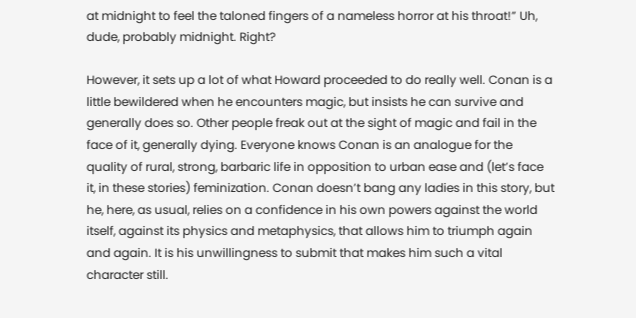at midnight to feel the taloned fingers of a nameless horror at his throat!” Uh, dude, probably midnight. Right?

However, it sets up a lot of what Howard proceeded to do really well. Conan is a little bewildered when he encounters magic, but insists he can survive and generally does so. Other people freak out at the sight of magic and fail in the face of it, generally dying. Everyone knows Conan is an analogue for the quality of rural, strong, barbaric life in opposition to urban ease and (let’s face it, in these stories) feminization. Conan doesn’t bang any ladies in this story, but he, here, as usual, relies on a confidence in his own powers against the world itself, against its physics and metaphysics, that allows him to triumph again and again. It is his unwillingness to submit that makes him such a vital character still.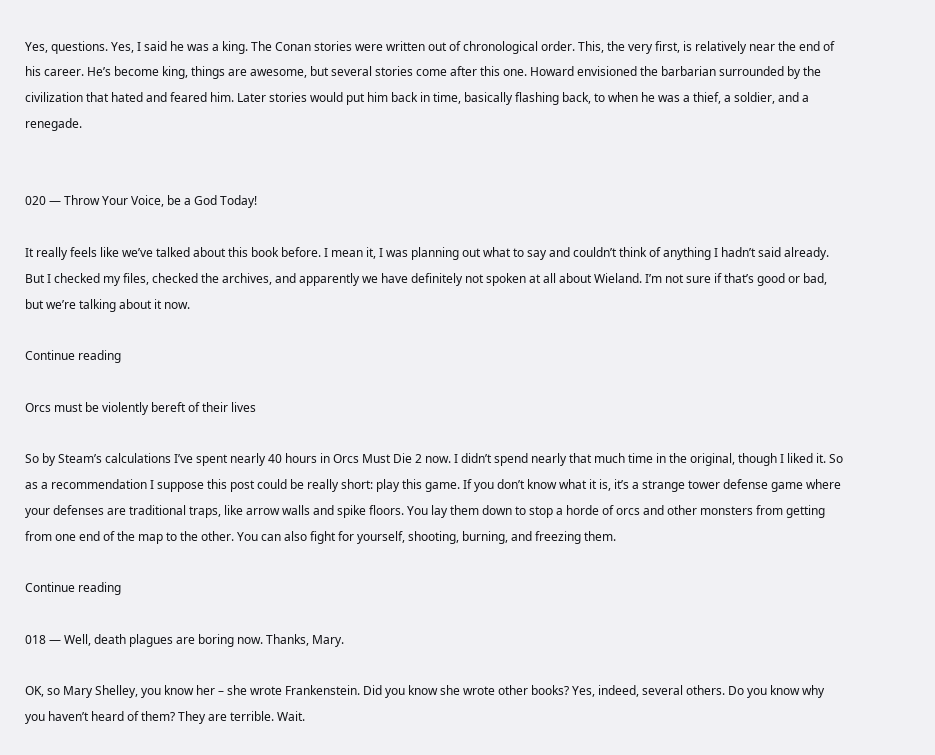Yes, questions. Yes, I said he was a king. The Conan stories were written out of chronological order. This, the very first, is relatively near the end of his career. He’s become king, things are awesome, but several stories come after this one. Howard envisioned the barbarian surrounded by the civilization that hated and feared him. Later stories would put him back in time, basically flashing back, to when he was a thief, a soldier, and a renegade.


020 — Throw Your Voice, be a God Today!

It really feels like we’ve talked about this book before. I mean it, I was planning out what to say and couldn’t think of anything I hadn’t said already. But I checked my files, checked the archives, and apparently we have definitely not spoken at all about Wieland. I’m not sure if that’s good or bad, but we’re talking about it now.

Continue reading

Orcs must be violently bereft of their lives

So by Steam’s calculations I’ve spent nearly 40 hours in Orcs Must Die 2 now. I didn’t spend nearly that much time in the original, though I liked it. So as a recommendation I suppose this post could be really short: play this game. If you don’t know what it is, it’s a strange tower defense game where your defenses are traditional traps, like arrow walls and spike floors. You lay them down to stop a horde of orcs and other monsters from getting from one end of the map to the other. You can also fight for yourself, shooting, burning, and freezing them.

Continue reading

018 — Well, death plagues are boring now. Thanks, Mary.

OK, so Mary Shelley, you know her – she wrote Frankenstein. Did you know she wrote other books? Yes, indeed, several others. Do you know why you haven’t heard of them? They are terrible. Wait.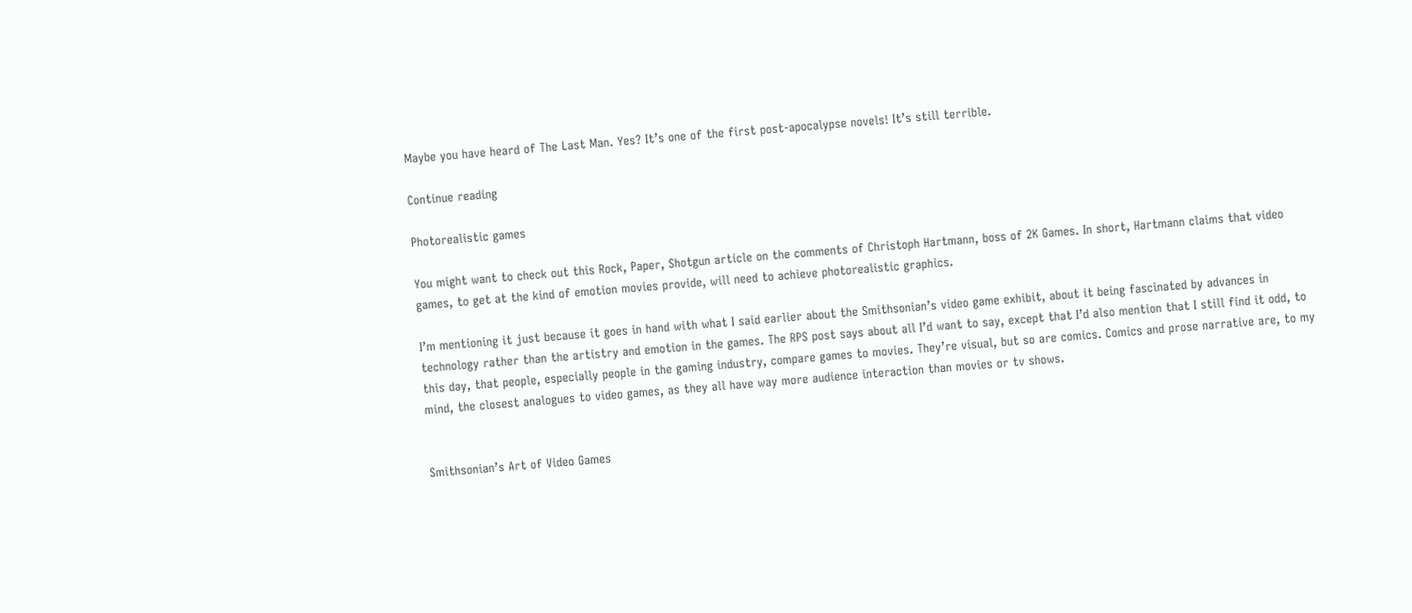Maybe you have heard of The Last Man. Yes? It’s one of the first post-apocalypse novels! It’s still terrible.

Continue reading

Photorealistic games

You might want to check out this Rock, Paper, Shotgun article on the comments of Christoph Hartmann, boss of 2K Games. In short, Hartmann claims that video games, to get at the kind of emotion movies provide, will need to achieve photorealistic graphics.

I’m mentioning it just because it goes in hand with what I said earlier about the Smithsonian’s video game exhibit, about it being fascinated by advances in technology rather than the artistry and emotion in the games. The RPS post says about all I’d want to say, except that I’d also mention that I still find it odd, to this day, that people, especially people in the gaming industry, compare games to movies. They’re visual, but so are comics. Comics and prose narrative are, to my mind, the closest analogues to video games, as they all have way more audience interaction than movies or tv shows.


Smithsonian’s Art of Video Games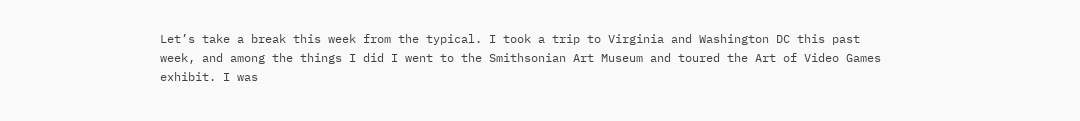Let’s take a break this week from the typical. I took a trip to Virginia and Washington DC this past week, and among the things I did I went to the Smithsonian Art Museum and toured the Art of Video Games exhibit. I was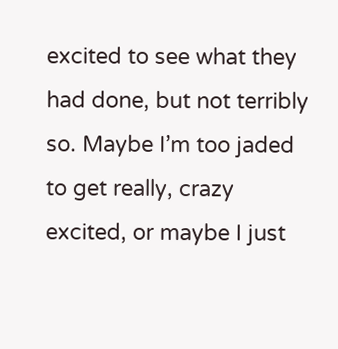excited to see what they had done, but not terribly so. Maybe I’m too jaded to get really, crazy excited, or maybe I just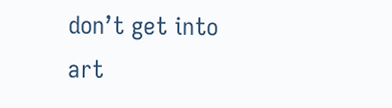don’t get into art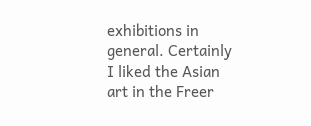exhibitions in general. Certainly I liked the Asian art in the Freer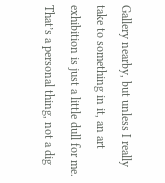Gallery nearby, but unless I really take to something in it, an art exhibition is just a little dull for me. That’s a personal thing, not a dig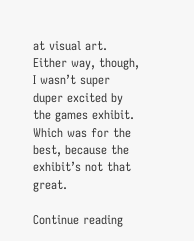at visual art. Either way, though, I wasn’t super duper excited by the games exhibit. Which was for the best, because the exhibit’s not that great.

Continue reading